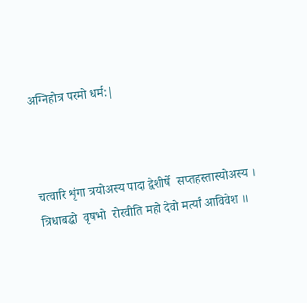अग्निहोत्र परमो धर्म:|



चत्वारि शृंगा त्रयोअस्य पादा द्वेशीर्षे  सप्तहस्तास्योअस्य ।
त्रिधाबद्धो  वृषभो  रोरवीति महो देवो मर्त्यां आविवेश ॥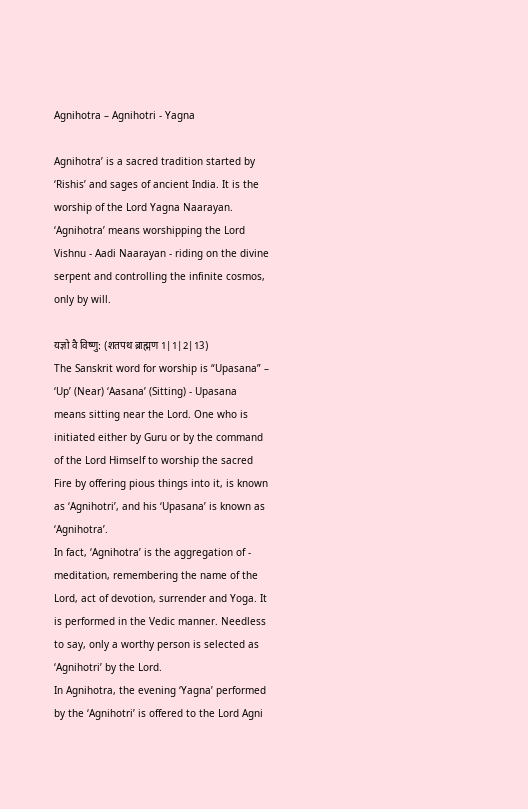Agnihotra – Agnihotri - Yagna

Agnihotra’ is a sacred tradition started by ‘Rishis’ and sages of ancient India. It is the worship of the Lord Yagna Naarayan. ‘Agnihotra’ means worshipping the Lord Vishnu - Aadi Naarayan - riding on the divine serpent and controlling the infinite cosmos, only by will.

यज्ञो वै विष्णु: (शतपथ ब्राह्मण 1|1|2|13)
The Sanskrit word for worship is “Upasana” – ‘Up’ (Near) ‘Aasana’ (Sitting) - Upasana means sitting near the Lord. One who is initiated either by Guru or by the command of the Lord Himself to worship the sacred Fire by offering pious things into it, is known as ‘Agnihotri’, and his ‘Upasana’ is known as ‘Agnihotra’.
In fact, ‘Agnihotra’ is the aggregation of - meditation, remembering the name of the Lord, act of devotion, surrender and Yoga. It is performed in the Vedic manner. Needless to say, only a worthy person is selected as ‘Agnihotri’ by the Lord.
In Agnihotra, the evening ‘Yagna’ performed by the ‘Agnihotri’ is offered to the Lord Agni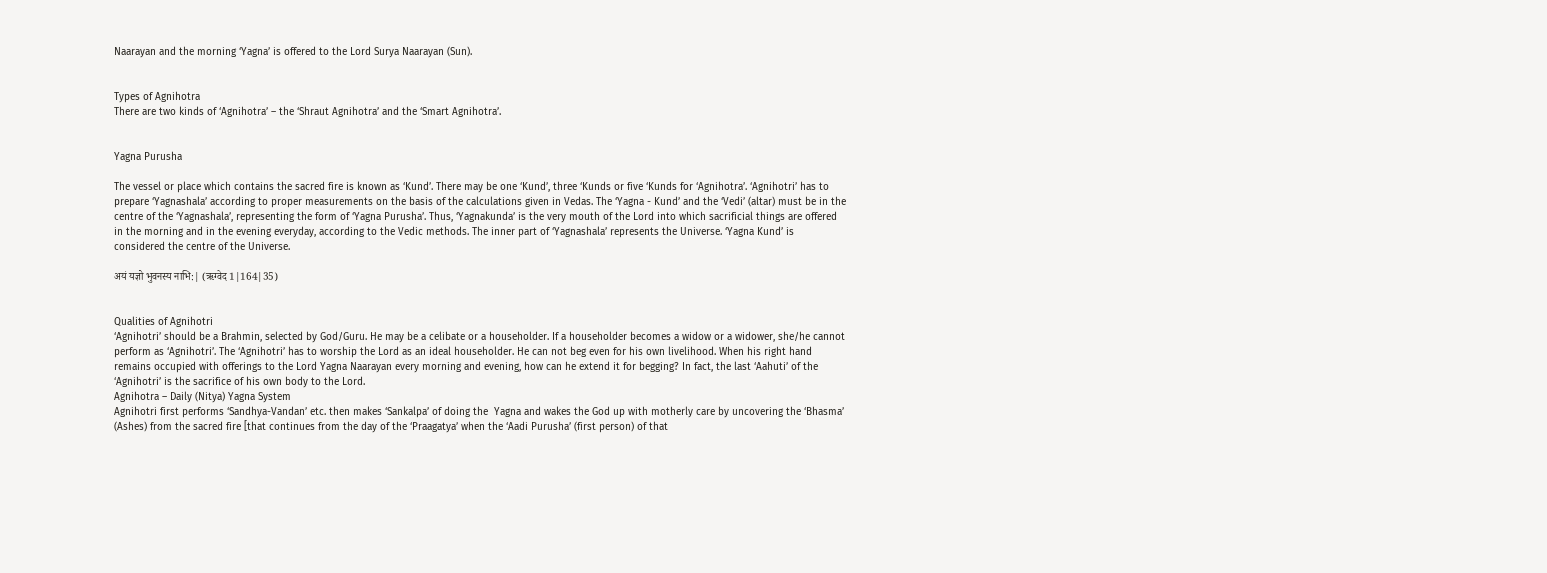Naarayan and the morning ‘Yagna’ is offered to the Lord Surya Naarayan (Sun).


Types of Agnihotra
There are two kinds of ‘Agnihotra’ – the ‘Shraut Agnihotra’ and the ‘Smart Agnihotra’.


Yagna Purusha

The vessel or place which contains the sacred fire is known as ‘Kund’. There may be one ‘Kund’, three ‘Kunds or five ‘Kunds for ‘Agnihotra’. ‘Agnihotri’ has to prepare ‘Yagnashala’ according to proper measurements on the basis of the calculations given in Vedas. The ‘Yagna - Kund’ and the ‘Vedi’ (altar) must be in the centre of the ‘Yagnashala’, representing the form of ‘Yagna Purusha’. Thus, ‘Yagnakunda’ is the very mouth of the Lord into which sacrificial things are offered in the morning and in the evening everyday, according to the Vedic methods. The inner part of ‘Yagnashala’ represents the Universe. ‘Yagna Kund’ is considered the centre of the Universe.

अयं यज्ञो भुवनस्य नाभि:| (ऋग्वेद 1|164|35)


Qualities of Agnihotri
‘Agnihotri’ should be a Brahmin, selected by God/Guru. He may be a celibate or a householder. If a householder becomes a widow or a widower, she/he cannot perform as ‘Agnihotri’. The ‘Agnihotri’ has to worship the Lord as an ideal householder. He can not beg even for his own livelihood. When his right hand remains occupied with offerings to the Lord Yagna Naarayan every morning and evening, how can he extend it for begging? In fact, the last ‘Aahuti’ of the ‘Agnihotri’ is the sacrifice of his own body to the Lord.
Agnihotra – Daily (Nitya) Yagna System
Agnihotri first performs ‘Sandhya-Vandan’ etc. then makes ‘Sankalpa’ of doing the  Yagna and wakes the God up with motherly care by uncovering the ‘Bhasma’ (Ashes) from the sacred fire [that continues from the day of the ‘Praagatya’ when the ‘Aadi Purusha’ (first person) of that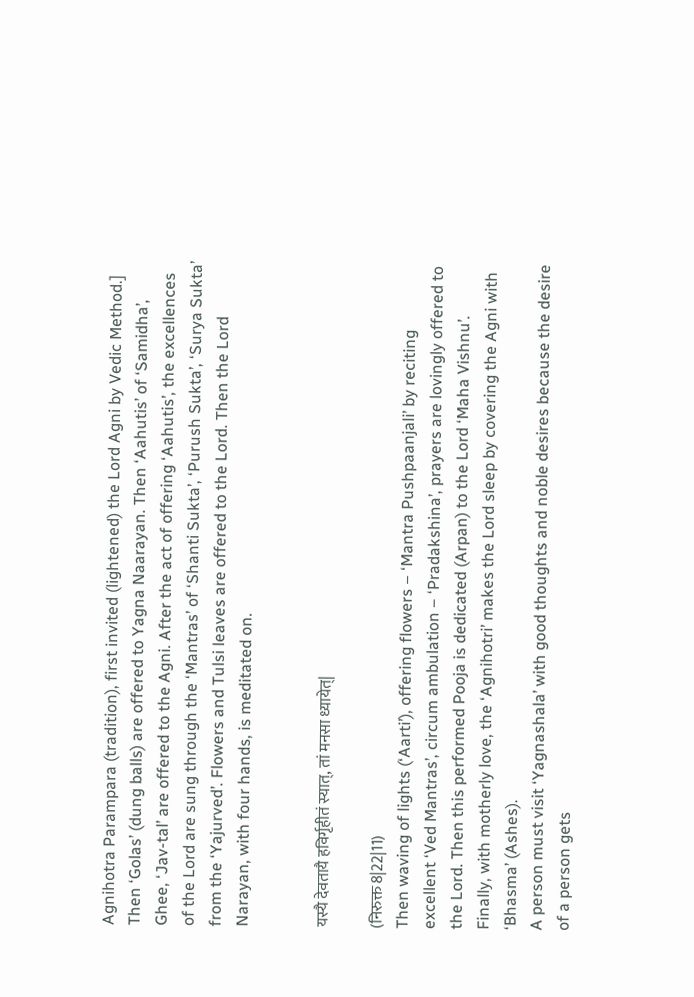Agnihotra Parampara (tradition), first invited (lightened) the Lord Agni by Vedic Method.] Then ‘Golas’ (dung balls) are offered to Yagna Naarayan. Then ‘Aahutis’ of ‘Samidha’, Ghee, ‘Jav-tal’ are offered to the Agni. After the act of offering ‘Aahutis’, the excellences of the Lord are sung through the ‘Mantras’ of ‘Shanti Sukta’, ‘Purush Sukta’, ‘Surya Sukta’ from the ‘Yajurved’. Flowers and Tulsi leaves are offered to the Lord. Then the Lord Narayan, with four hands, is meditated on.


यस्यै देवतायै हविर्गृहीतं स्यात्, तां मनसा ध्यायेत्|

(निरुक्त 8|22|11)
Then waving of lights (‘Aarti’), offering flowers – ‘Mantra Pushpaanjali’ by reciting excellent ‘Ved Mantras’, circum ambulation – ‘Pradakshina’, prayers are lovingly offered to the Lord. Then this performed Pooja is dedicated (Arpan) to the Lord ‘Maha Vishnu’. Finally, with motherly love, the ‘Agnihotri’ makes the Lord sleep by covering the Agni with ‘Bhasma’ (Ashes).
A person must visit ‘Yagnashala’ with good thoughts and noble desires because the desire of a person gets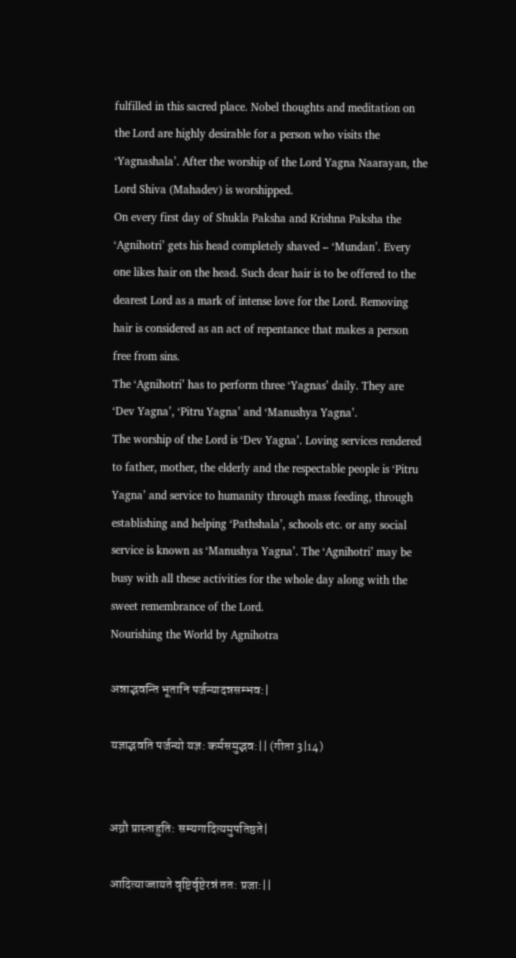fulfilled in this sacred place. Nobel thoughts and meditation on the Lord are highly desirable for a person who visits the ‘Yagnashala’. After the worship of the Lord Yagna Naarayan, the Lord Shiva (Mahadev) is worshipped.
On every first day of Shukla Paksha and Krishna Paksha the ‘Agnihotri’ gets his head completely shaved – ‘Mundan’. Every one likes hair on the head. Such dear hair is to be offered to the dearest Lord as a mark of intense love for the Lord. Removing hair is considered as an act of repentance that makes a person free from sins.
The ‘Agnihotri’ has to perform three ‘Yagnas’ daily. They are ‘Dev Yagna’, ‘Pitru Yagna’ and ‘Manushya Yagna’.
The worship of the Lord is ‘Dev Yagna’. Loving services rendered to father, mother, the elderly and the respectable people is ‘Pitru Yagna’ and service to humanity through mass feeding, through establishing and helping ‘Pathshala’, schools etc. or any social service is known as ‘Manushya Yagna’. The ‘Agnihotri’ may be busy with all these activities for the whole day along with the sweet remembrance of the Lord.
Nourishing the World by Agnihotra

अन्नाद्भवन्ति भूतानि पर्जन्यादन्नसम्भव:|

यज्ञाद्भवति पर्जन्यो यज्ञ: कर्मसमुद्भव:|| (गीता 3|14)


अग्नौ प्रास्ताहुति: सम्यगादित्यमुपतिष्ठते|

आदित्याज्जायते वृष्टिर्वृष्टेरन्नं तत: प्रजा:||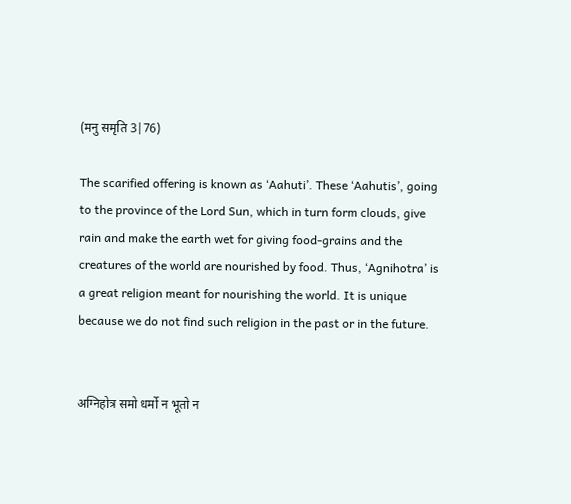(मनु समृति 3|76)

The scarified offering is known as ‘Aahuti’. These ‘Aahutis’, going to the province of the Lord Sun, which in turn form clouds, give rain and make the earth wet for giving food-grains and the creatures of the world are nourished by food. Thus, ‘Agnihotra’ is a great religion meant for nourishing the world. It is unique because we do not find such religion in the past or in the future.


अग्निहोत्र समो धर्मो न भूतो न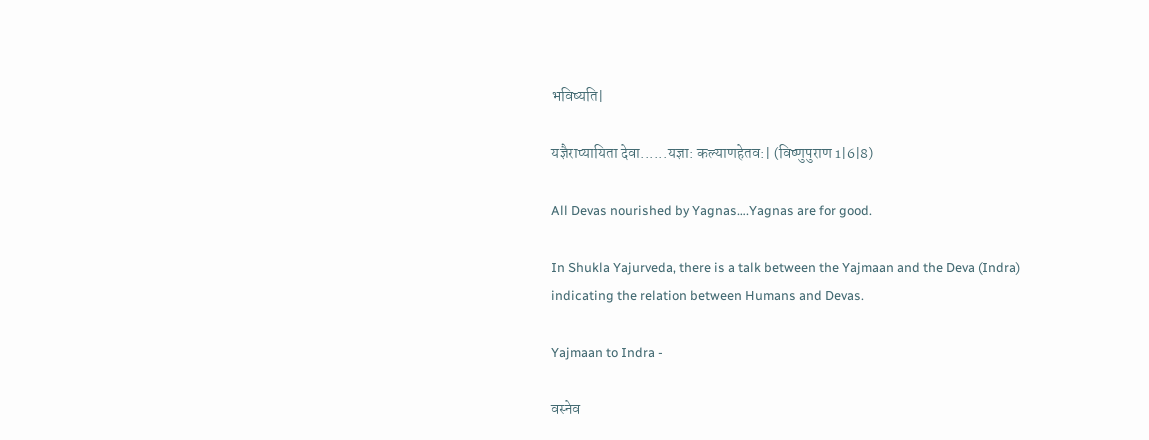भविष्यति|

यज्ञैराप्यायिता देवा......यज्ञा: कल्याणहेतव:| (विष्णुपुराण 1|6|8)

All Devas nourished by Yagnas….Yagnas are for good.

In Shukla Yajurveda, there is a talk between the Yajmaan and the Deva (Indra) indicating the relation between Humans and Devas.

Yajmaan to Indra -

वस्नेव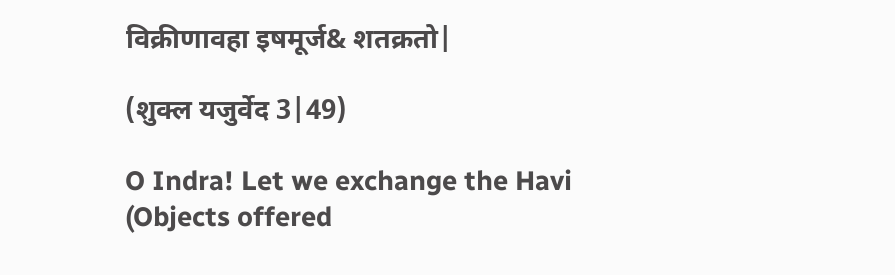विक्रीणावहा इषमूर्ज& शतक्रतो|

(शुक्ल यजुर्वेद 3|49)

O Indra! Let we exchange the Havi (Objects offered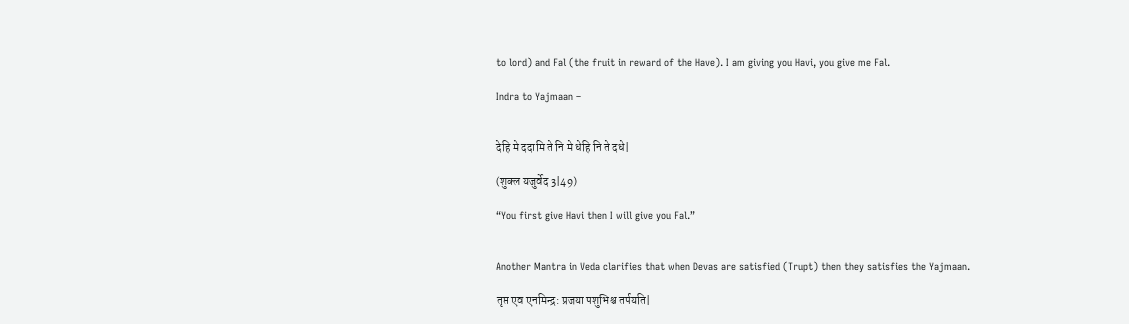to lord) and Fal (the fruit in reward of the Have). I am giving you Havi, you give me Fal.

Indra to Yajmaan –


देहि मे ददामि ते नि मे धेहि नि ते दधे|

(शुक्ल यजुर्वेद 3|49)

“You first give Havi then I will give you Fal.”


Another Mantra in Veda clarifies that when Devas are satisfied (Trupt) then they satisfies the Yajmaan.

तृप्त एव एनमिन्द्र: प्रजया पशुभिश्च तर्पयति|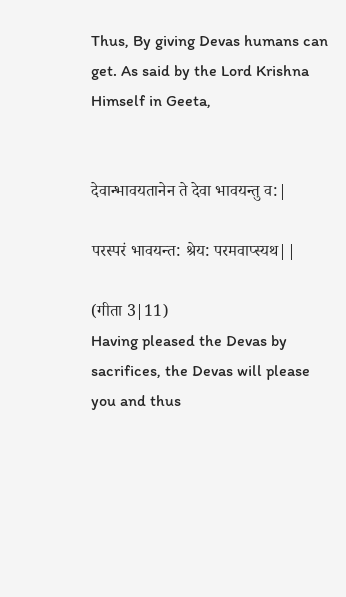Thus, By giving Devas humans can get. As said by the Lord Krishna Himself in Geeta,


देवान्भावयतानेन ते देवा भावयन्तु व:|

परस्परं भावयन्त: श्रेय: परमवाप्स्यथ||

(गीता 3|11)
Having pleased the Devas by sacrifices, the Devas will please you and thus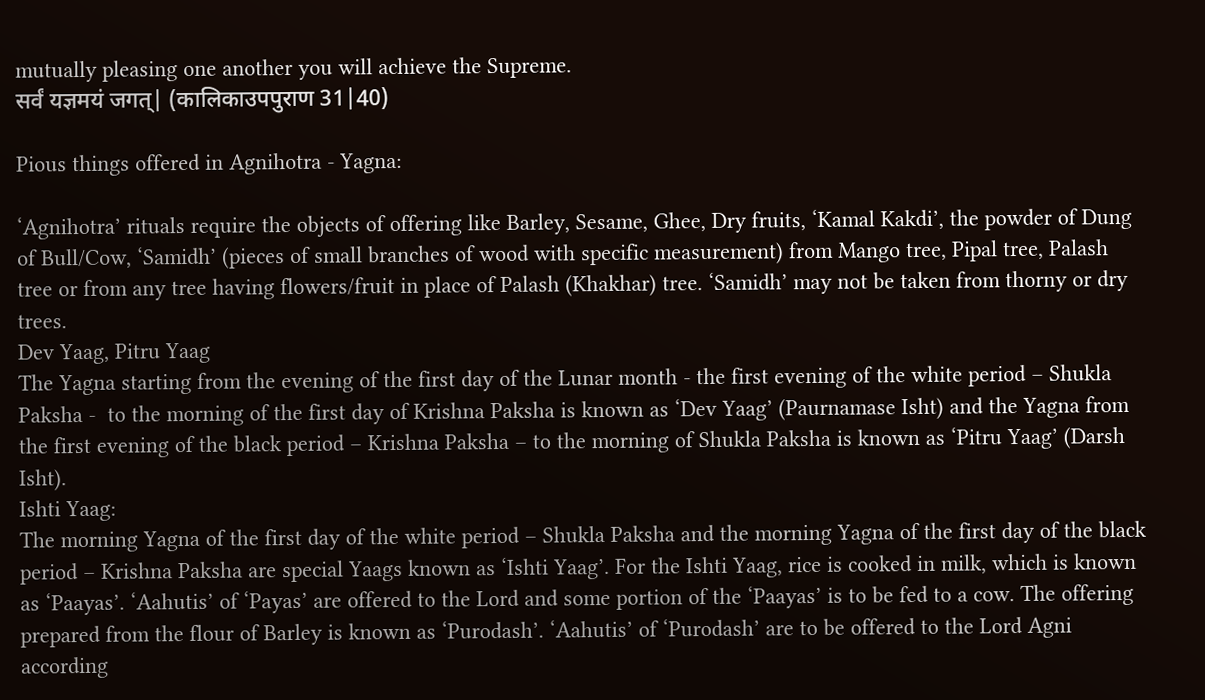mutually pleasing one another you will achieve the Supreme.
सर्वं यज्ञमयं जगत्| (कालिकाउपपुराण 31|40)

Pious things offered in Agnihotra - Yagna:

‘Agnihotra’ rituals require the objects of offering like Barley, Sesame, Ghee, Dry fruits, ‘Kamal Kakdi’, the powder of Dung of Bull/Cow, ‘Samidh’ (pieces of small branches of wood with specific measurement) from Mango tree, Pipal tree, Palash tree or from any tree having flowers/fruit in place of Palash (Khakhar) tree. ‘Samidh’ may not be taken from thorny or dry trees.
Dev Yaag, Pitru Yaag
The Yagna starting from the evening of the first day of the Lunar month - the first evening of the white period – Shukla Paksha -  to the morning of the first day of Krishna Paksha is known as ‘Dev Yaag’ (Paurnamase Isht) and the Yagna from the first evening of the black period – Krishna Paksha – to the morning of Shukla Paksha is known as ‘Pitru Yaag’ (Darsh Isht).
Ishti Yaag:
The morning Yagna of the first day of the white period – Shukla Paksha and the morning Yagna of the first day of the black period – Krishna Paksha are special Yaags known as ‘Ishti Yaag’. For the Ishti Yaag, rice is cooked in milk, which is known as ‘Paayas’. ‘Aahutis’ of ‘Payas’ are offered to the Lord and some portion of the ‘Paayas’ is to be fed to a cow. The offering prepared from the flour of Barley is known as ‘Purodash’. ‘Aahutis’ of ‘Purodash’ are to be offered to the Lord Agni according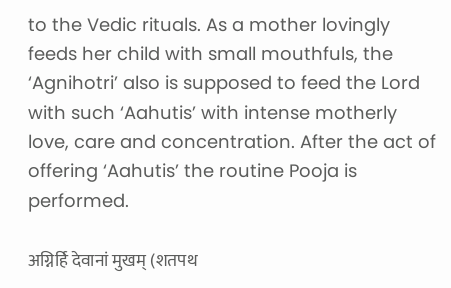to the Vedic rituals. As a mother lovingly feeds her child with small mouthfuls, the ‘Agnihotri’ also is supposed to feed the Lord with such ‘Aahutis’ with intense motherly love, care and concentration. After the act of offering ‘Aahutis’ the routine Pooja is performed.

अग्निर्हि देवानां मुखम् (शतपथ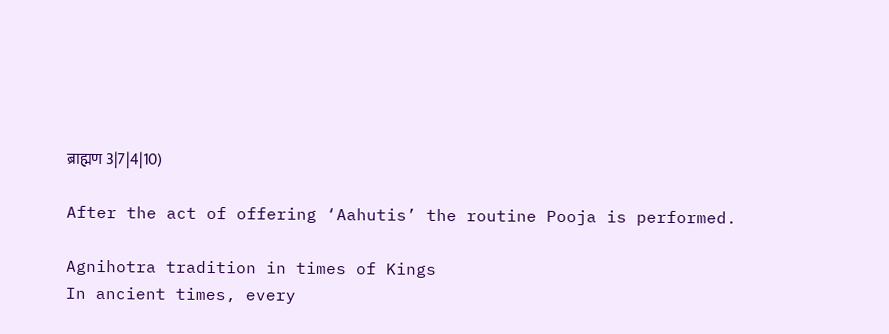ब्राह्मण 3|7|4|10)

After the act of offering ‘Aahutis’ the routine Pooja is performed.

Agnihotra tradition in times of Kings
In ancient times, every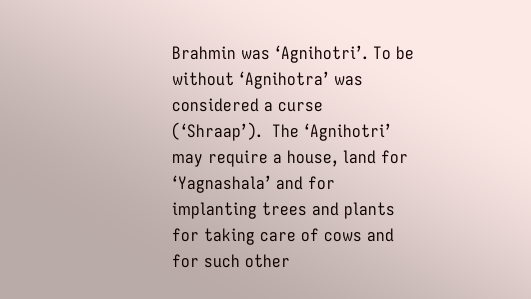Brahmin was ‘Agnihotri’. To be without ‘Agnihotra’ was considered a curse (‘Shraap’).  The ‘Agnihotri’ may require a house, land for ‘Yagnashala’ and for implanting trees and plants for taking care of cows and for such other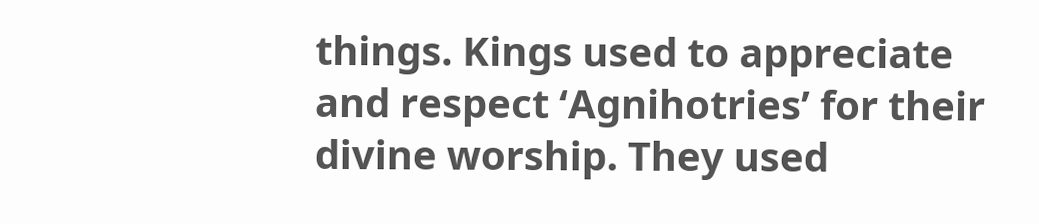things. Kings used to appreciate and respect ‘Agnihotries’ for their divine worship. They used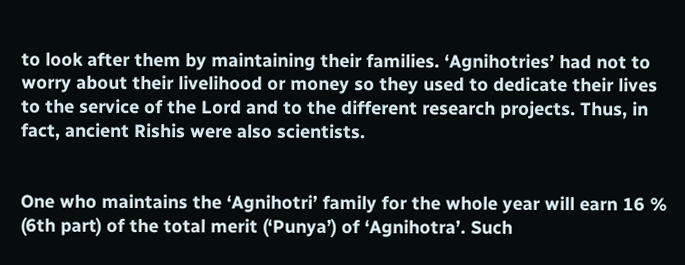to look after them by maintaining their families. ‘Agnihotries’ had not to worry about their livelihood or money so they used to dedicate their lives to the service of the Lord and to the different research projects. Thus, in fact, ancient Rishis were also scientists.


One who maintains the ‘Agnihotri’ family for the whole year will earn 16 % (6th part) of the total merit (‘Punya’) of ‘Agnihotra’. Such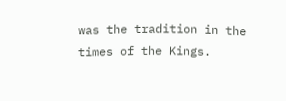was the tradition in the times of the Kings.